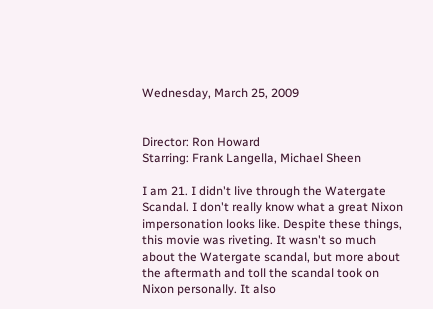Wednesday, March 25, 2009


Director: Ron Howard
Starring: Frank Langella, Michael Sheen

I am 21. I didn't live through the Watergate Scandal. I don't really know what a great Nixon impersonation looks like. Despite these things, this movie was riveting. It wasn't so much about the Watergate scandal, but more about the aftermath and toll the scandal took on Nixon personally. It also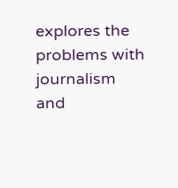explores the problems with journalism and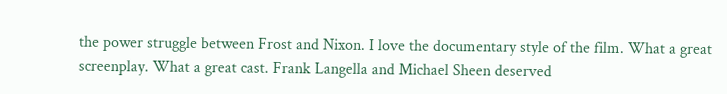the power struggle between Frost and Nixon. I love the documentary style of the film. What a great screenplay. What a great cast. Frank Langella and Michael Sheen deserved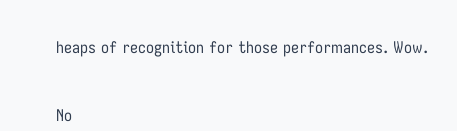heaps of recognition for those performances. Wow.


No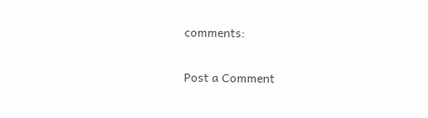comments:

Post a Comment